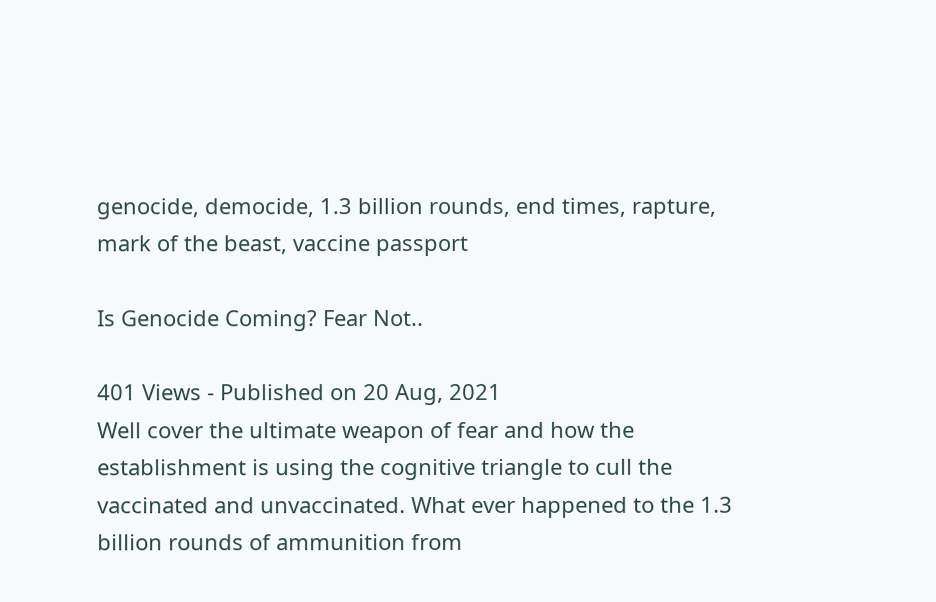genocide, democide, 1.3 billion rounds, end times, rapture, mark of the beast, vaccine passport

Is Genocide Coming? Fear Not..

401 Views - Published on 20 Aug, 2021
Well cover the ultimate weapon of fear and how the establishment is using the cognitive triangle to cull the vaccinated and unvaccinated. What ever happened to the 1.3 billion rounds of ammunition from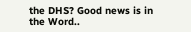the DHS? Good news is in the Word..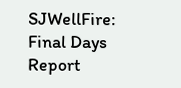SJWellFire: Final Days Report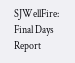SJWellFire: Final Days Report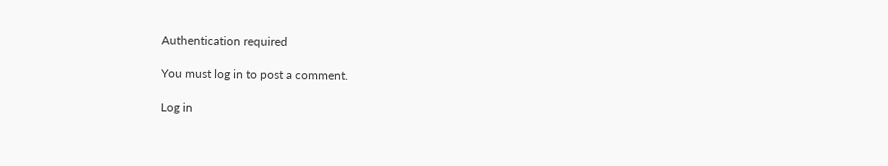Authentication required

You must log in to post a comment.

Log in